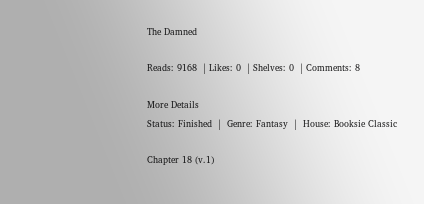The Damned

Reads: 9168  | Likes: 0  | Shelves: 0  | Comments: 8

More Details
Status: Finished  |  Genre: Fantasy  |  House: Booksie Classic

Chapter 18 (v.1)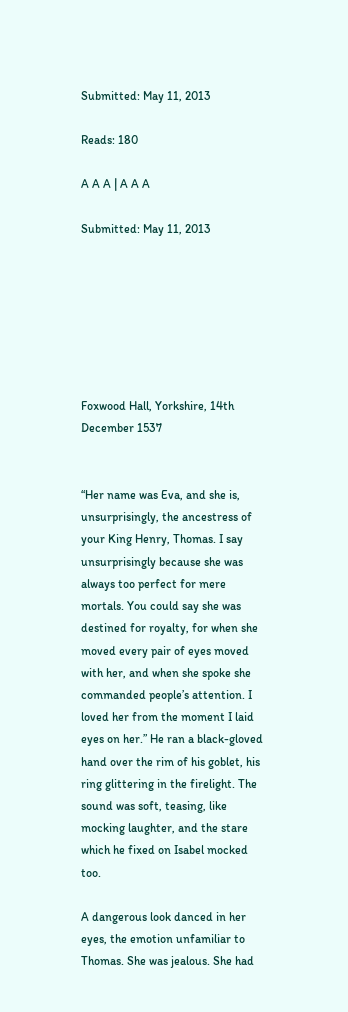Submitted: May 11, 2013

Reads: 180

A A A | A A A

Submitted: May 11, 2013







Foxwood Hall, Yorkshire, 14th December 1537


“Her name was Eva, and she is, unsurprisingly, the ancestress of your King Henry, Thomas. I say unsurprisingly because she was always too perfect for mere mortals. You could say she was destined for royalty, for when she moved every pair of eyes moved with her, and when she spoke she commanded people’s attention. I loved her from the moment I laid eyes on her.” He ran a black-gloved hand over the rim of his goblet, his ring glittering in the firelight. The sound was soft, teasing, like mocking laughter, and the stare which he fixed on Isabel mocked too.

A dangerous look danced in her eyes, the emotion unfamiliar to Thomas. She was jealous. She had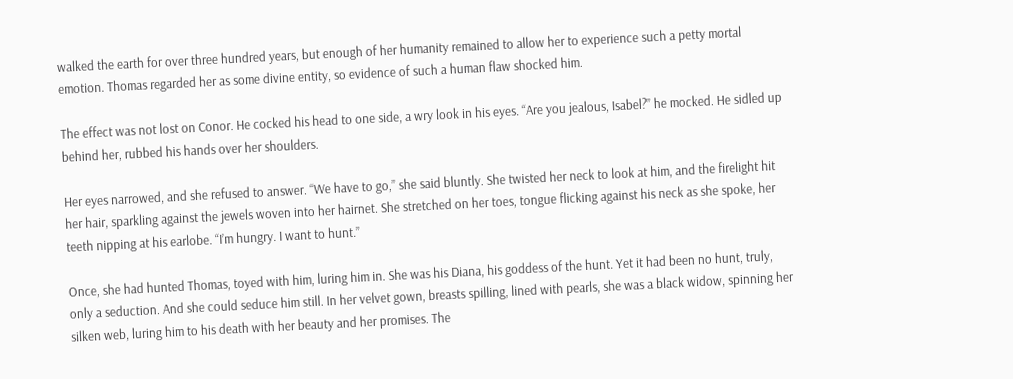walked the earth for over three hundred years, but enough of her humanity remained to allow her to experience such a petty mortal emotion. Thomas regarded her as some divine entity, so evidence of such a human flaw shocked him.

The effect was not lost on Conor. He cocked his head to one side, a wry look in his eyes. “Are you jealous, Isabel?” he mocked. He sidled up behind her, rubbed his hands over her shoulders.

Her eyes narrowed, and she refused to answer. “We have to go,” she said bluntly. She twisted her neck to look at him, and the firelight hit her hair, sparkling against the jewels woven into her hairnet. She stretched on her toes, tongue flicking against his neck as she spoke, her teeth nipping at his earlobe. “I’m hungry. I want to hunt.”

Once, she had hunted Thomas, toyed with him, luring him in. She was his Diana, his goddess of the hunt. Yet it had been no hunt, truly, only a seduction. And she could seduce him still. In her velvet gown, breasts spilling, lined with pearls, she was a black widow, spinning her silken web, luring him to his death with her beauty and her promises. The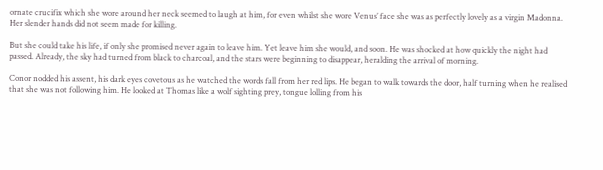ornate crucifix which she wore around her neck seemed to laugh at him, for even whilst she wore Venus’ face she was as perfectly lovely as a virgin Madonna. Her slender hands did not seem made for killing.

But she could take his life, if only she promised never again to leave him. Yet leave him she would, and soon. He was shocked at how quickly the night had passed. Already, the sky had turned from black to charcoal, and the stars were beginning to disappear, heralding the arrival of morning.

Conor nodded his assent, his dark eyes covetous as he watched the words fall from her red lips. He began to walk towards the door, half turning when he realised that she was not following him. He looked at Thomas like a wolf sighting prey, tongue lolling from his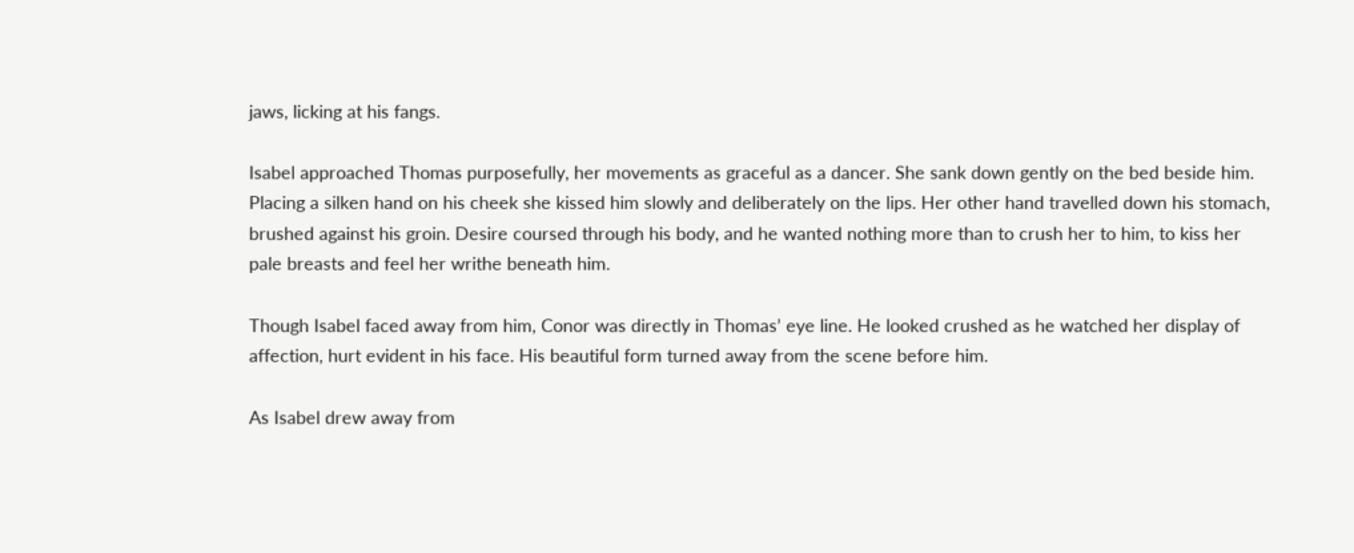jaws, licking at his fangs.

Isabel approached Thomas purposefully, her movements as graceful as a dancer. She sank down gently on the bed beside him. Placing a silken hand on his cheek she kissed him slowly and deliberately on the lips. Her other hand travelled down his stomach, brushed against his groin. Desire coursed through his body, and he wanted nothing more than to crush her to him, to kiss her pale breasts and feel her writhe beneath him.

Though Isabel faced away from him, Conor was directly in Thomas’ eye line. He looked crushed as he watched her display of affection, hurt evident in his face. His beautiful form turned away from the scene before him.

As Isabel drew away from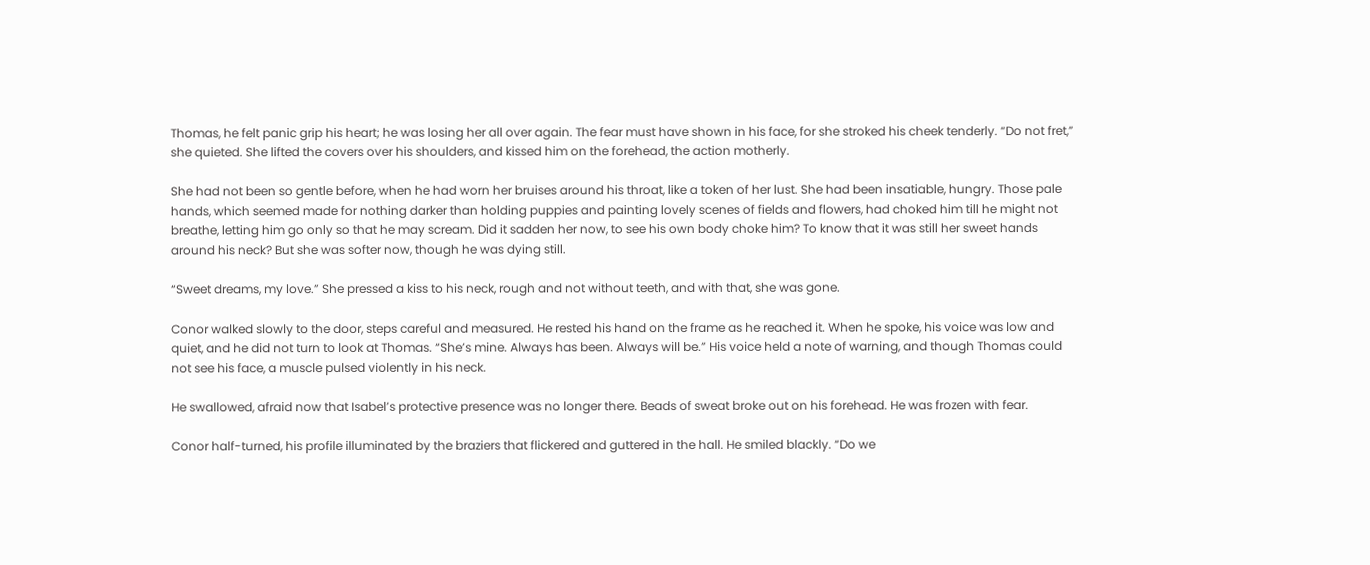Thomas, he felt panic grip his heart; he was losing her all over again. The fear must have shown in his face, for she stroked his cheek tenderly. “Do not fret,” she quieted. She lifted the covers over his shoulders, and kissed him on the forehead, the action motherly.

She had not been so gentle before, when he had worn her bruises around his throat, like a token of her lust. She had been insatiable, hungry. Those pale hands, which seemed made for nothing darker than holding puppies and painting lovely scenes of fields and flowers, had choked him till he might not breathe, letting him go only so that he may scream. Did it sadden her now, to see his own body choke him? To know that it was still her sweet hands around his neck? But she was softer now, though he was dying still.

“Sweet dreams, my love.” She pressed a kiss to his neck, rough and not without teeth, and with that, she was gone.

Conor walked slowly to the door, steps careful and measured. He rested his hand on the frame as he reached it. When he spoke, his voice was low and quiet, and he did not turn to look at Thomas. “She’s mine. Always has been. Always will be.” His voice held a note of warning, and though Thomas could not see his face, a muscle pulsed violently in his neck.

He swallowed, afraid now that Isabel’s protective presence was no longer there. Beads of sweat broke out on his forehead. He was frozen with fear.

Conor half-turned, his profile illuminated by the braziers that flickered and guttered in the hall. He smiled blackly. “Do we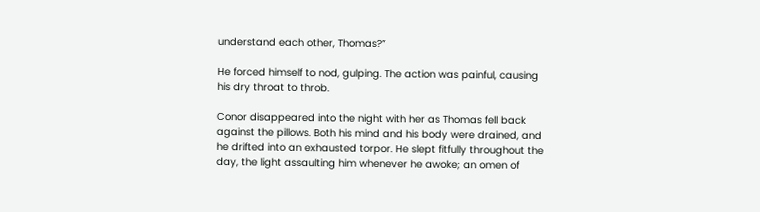understand each other, Thomas?”

He forced himself to nod, gulping. The action was painful, causing his dry throat to throb.

Conor disappeared into the night with her as Thomas fell back against the pillows. Both his mind and his body were drained, and he drifted into an exhausted torpor. He slept fitfully throughout the day, the light assaulting him whenever he awoke; an omen of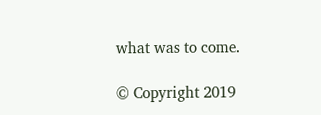what was to come.

© Copyright 2019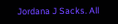Jordana J Sacks. All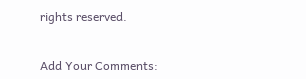rights reserved.


Add Your Comments: